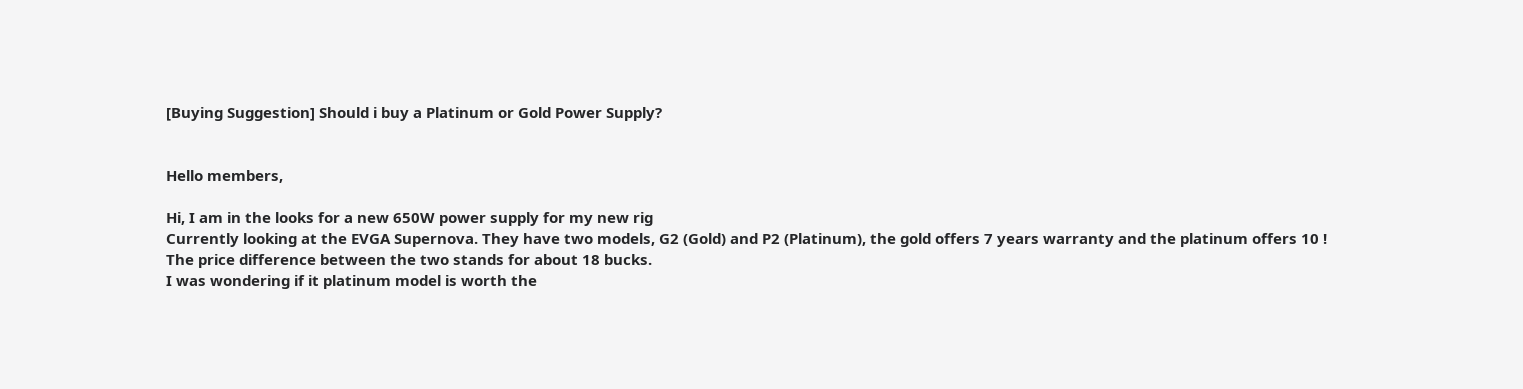[Buying Suggestion] Should i buy a Platinum or Gold Power Supply?


Hello members,

Hi, I am in the looks for a new 650W power supply for my new rig
Currently looking at the EVGA Supernova. They have two models, G2 (Gold) and P2 (Platinum), the gold offers 7 years warranty and the platinum offers 10 !
The price difference between the two stands for about 18 bucks.
I was wondering if it platinum model is worth the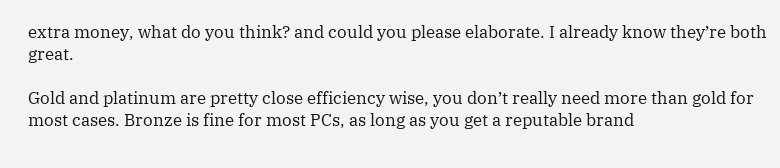extra money, what do you think? and could you please elaborate. I already know they’re both great.

Gold and platinum are pretty close efficiency wise, you don’t really need more than gold for most cases. Bronze is fine for most PCs, as long as you get a reputable brand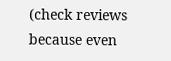(check reviews because even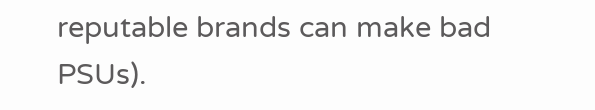reputable brands can make bad PSUs).